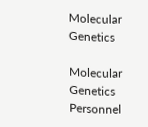Molecular Genetics

Molecular Genetics Personnel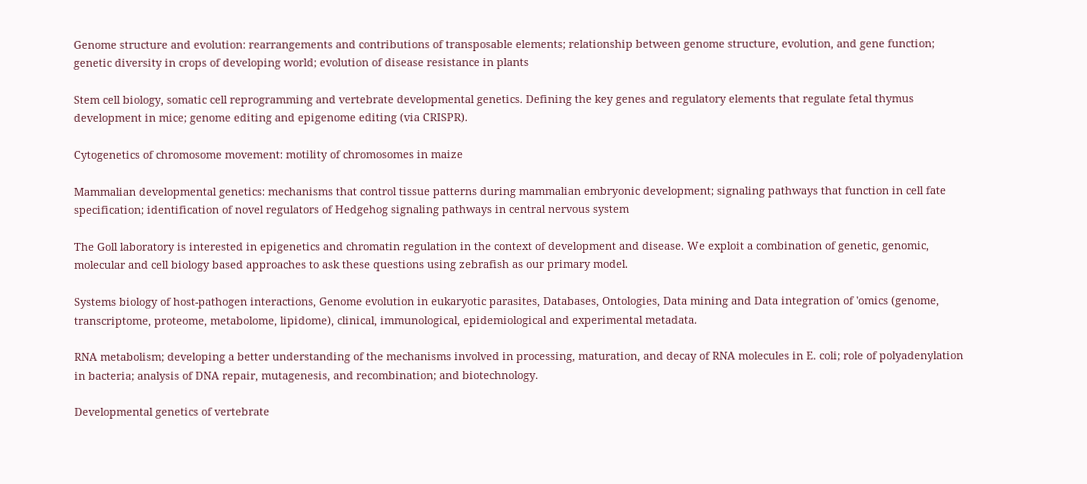Genome structure and evolution: rearrangements and contributions of transposable elements; relationship between genome structure, evolution, and gene function; genetic diversity in crops of developing world; evolution of disease resistance in plants

Stem cell biology, somatic cell reprogramming and vertebrate developmental genetics. Defining the key genes and regulatory elements that regulate fetal thymus development in mice; genome editing and epigenome editing (via CRISPR).

Cytogenetics of chromosome movement: motility of chromosomes in maize

Mammalian developmental genetics: mechanisms that control tissue patterns during mammalian embryonic development; signaling pathways that function in cell fate specification; identification of novel regulators of Hedgehog signaling pathways in central nervous system

The Goll laboratory is interested in epigenetics and chromatin regulation in the context of development and disease. We exploit a combination of genetic, genomic, molecular and cell biology based approaches to ask these questions using zebrafish as our primary model.

Systems biology of host-pathogen interactions, Genome evolution in eukaryotic parasites, Databases, Ontologies, Data mining and Data integration of 'omics (genome, transcriptome, proteome, metabolome, lipidome), clinical, immunological, epidemiological and experimental metadata.

RNA metabolism; developing a better understanding of the mechanisms involved in processing, maturation, and decay of RNA molecules in E. coli; role of polyadenylation in bacteria; analysis of DNA repair, mutagenesis, and recombination; and biotechnology.

Developmental genetics of vertebrate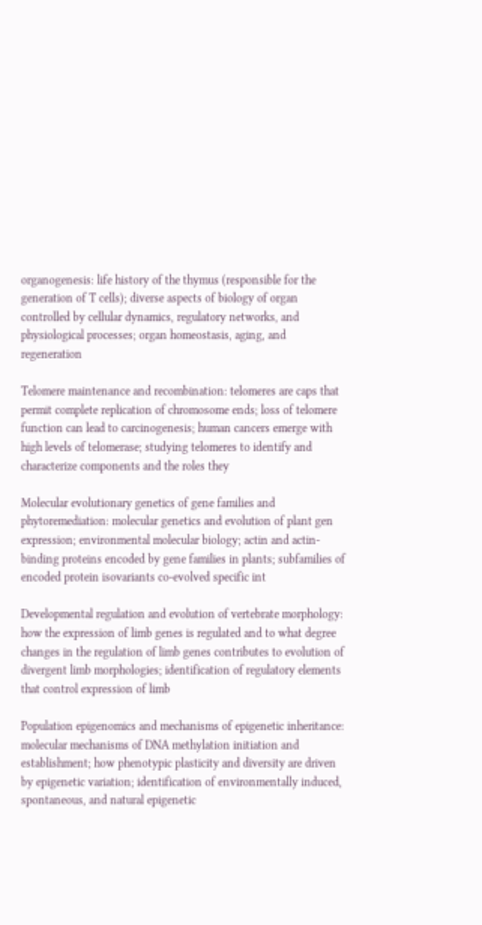organogenesis: life history of the thymus (responsible for the generation of T cells); diverse aspects of biology of organ controlled by cellular dynamics, regulatory networks, and physiological processes; organ homeostasis, aging, and regeneration

Telomere maintenance and recombination: telomeres are caps that permit complete replication of chromosome ends; loss of telomere function can lead to carcinogenesis; human cancers emerge with high levels of telomerase; studying telomeres to identify and characterize components and the roles they

Molecular evolutionary genetics of gene families and phytoremediation: molecular genetics and evolution of plant gen expression; environmental molecular biology; actin and actin-binding proteins encoded by gene families in plants; subfamilies of encoded protein isovariants co-evolved specific int

Developmental regulation and evolution of vertebrate morphology: how the expression of limb genes is regulated and to what degree changes in the regulation of limb genes contributes to evolution of divergent limb morphologies; identification of regulatory elements that control expression of limb

Population epigenomics and mechanisms of epigenetic inheritance: molecular mechanisms of DNA methylation initiation and establishment; how phenotypic plasticity and diversity are driven by epigenetic variation; identification of environmentally induced, spontaneous, and natural epigenetic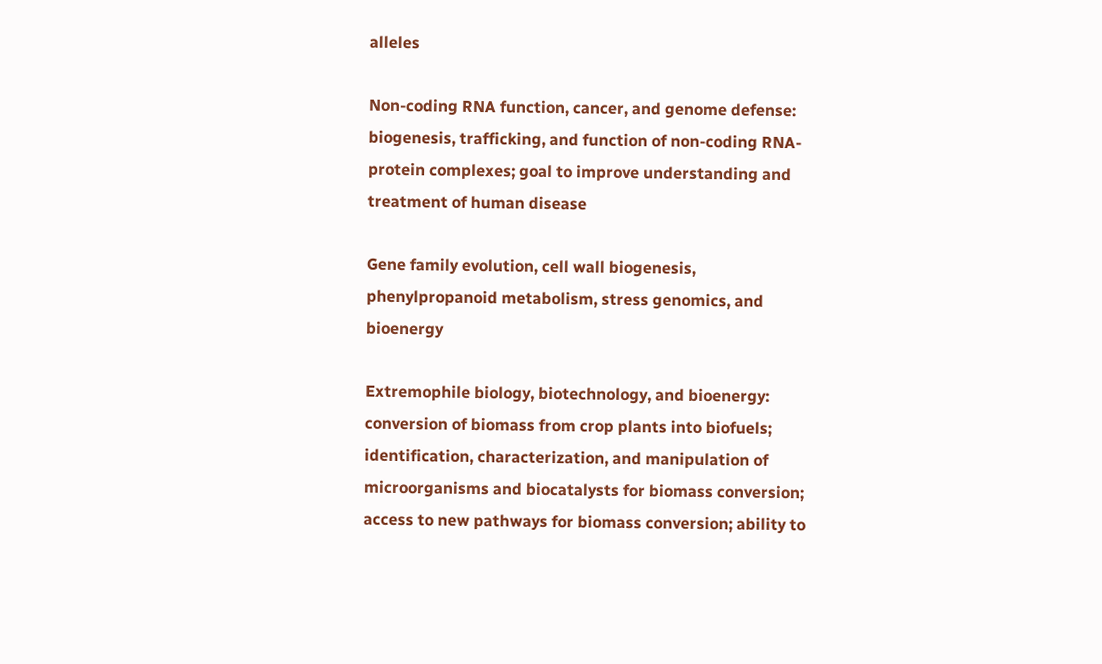alleles

Non-coding RNA function, cancer, and genome defense: biogenesis, trafficking, and function of non-coding RNA-protein complexes; goal to improve understanding and treatment of human disease

Gene family evolution, cell wall biogenesis, phenylpropanoid metabolism, stress genomics, and bioenergy

Extremophile biology, biotechnology, and bioenergy: conversion of biomass from crop plants into biofuels; identification, characterization, and manipulation of microorganisms and biocatalysts for biomass conversion; access to new pathways for biomass conversion; ability to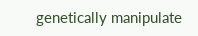genetically manipulate